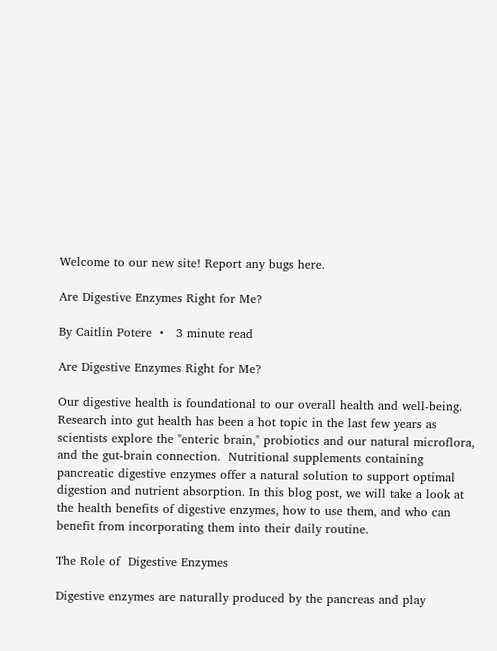Welcome to our new site! Report any bugs here.

Are Digestive Enzymes Right for Me?

By Caitlin Potere  •   3 minute read

Are Digestive Enzymes Right for Me?

Our digestive health is foundational to our overall health and well-being.  Research into gut health has been a hot topic in the last few years as scientists explore the "enteric brain," probiotics and our natural microflora, and the gut-brain connection.  Nutritional supplements containing pancreatic digestive enzymes offer a natural solution to support optimal digestion and nutrient absorption. In this blog post, we will take a look at the health benefits of digestive enzymes, how to use them, and who can benefit from incorporating them into their daily routine.

The Role of  Digestive Enzymes

Digestive enzymes are naturally produced by the pancreas and play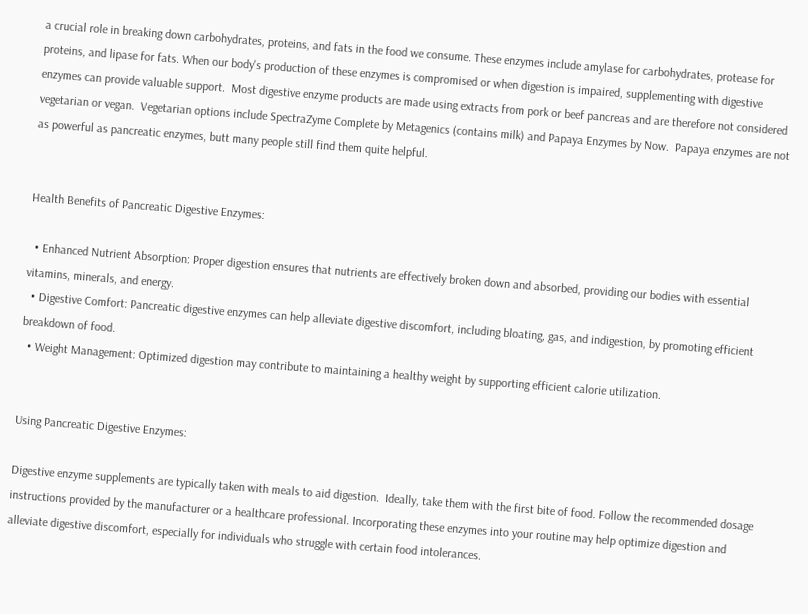a crucial role in breaking down carbohydrates, proteins, and fats in the food we consume. These enzymes include amylase for carbohydrates, protease for proteins, and lipase for fats. When our body's production of these enzymes is compromised or when digestion is impaired, supplementing with digestive enzymes can provide valuable support.  Most digestive enzyme products are made using extracts from pork or beef pancreas and are therefore not considered vegetarian or vegan.  Vegetarian options include SpectraZyme Complete by Metagenics (contains milk) and Papaya Enzymes by Now.  Papaya enzymes are not as powerful as pancreatic enzymes, butt many people still find them quite helpful.


Health Benefits of Pancreatic Digestive Enzymes:

  • Enhanced Nutrient Absorption: Proper digestion ensures that nutrients are effectively broken down and absorbed, providing our bodies with essential vitamins, minerals, and energy.
  • Digestive Comfort: Pancreatic digestive enzymes can help alleviate digestive discomfort, including bloating, gas, and indigestion, by promoting efficient breakdown of food.
  • Weight Management: Optimized digestion may contribute to maintaining a healthy weight by supporting efficient calorie utilization.


Using Pancreatic Digestive Enzymes:

Digestive enzyme supplements are typically taken with meals to aid digestion.  Ideally, take them with the first bite of food. Follow the recommended dosage instructions provided by the manufacturer or a healthcare professional. Incorporating these enzymes into your routine may help optimize digestion and alleviate digestive discomfort, especially for individuals who struggle with certain food intolerances.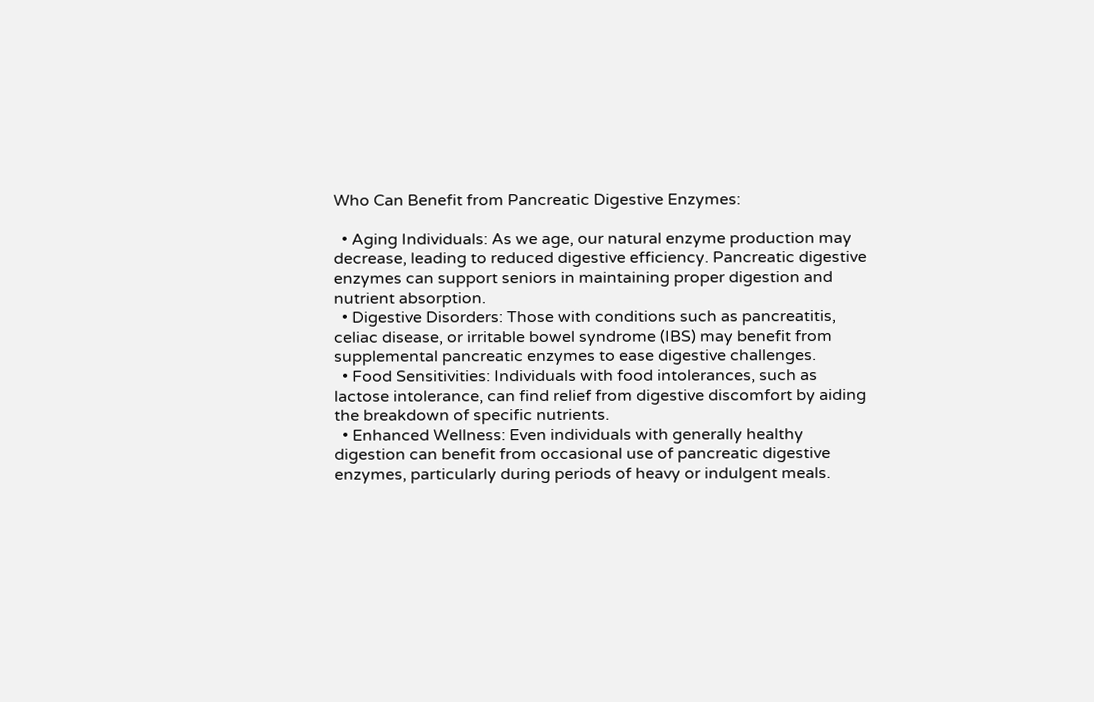Who Can Benefit from Pancreatic Digestive Enzymes:

  • Aging Individuals: As we age, our natural enzyme production may decrease, leading to reduced digestive efficiency. Pancreatic digestive enzymes can support seniors in maintaining proper digestion and nutrient absorption.
  • Digestive Disorders: Those with conditions such as pancreatitis, celiac disease, or irritable bowel syndrome (IBS) may benefit from supplemental pancreatic enzymes to ease digestive challenges.
  • Food Sensitivities: Individuals with food intolerances, such as lactose intolerance, can find relief from digestive discomfort by aiding the breakdown of specific nutrients.
  • Enhanced Wellness: Even individuals with generally healthy digestion can benefit from occasional use of pancreatic digestive enzymes, particularly during periods of heavy or indulgent meals.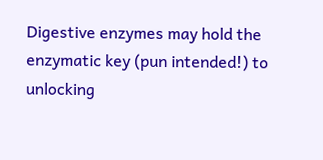Digestive enzymes may hold the enzymatic key (pun intended!) to unlocking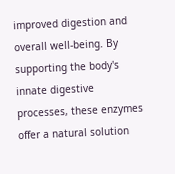improved digestion and overall well-being. By supporting the body's innate digestive processes, these enzymes offer a natural solution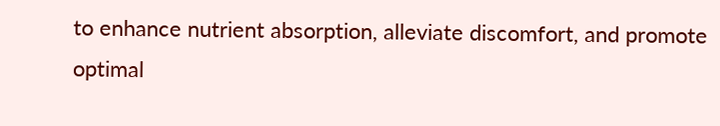to enhance nutrient absorption, alleviate discomfort, and promote optimal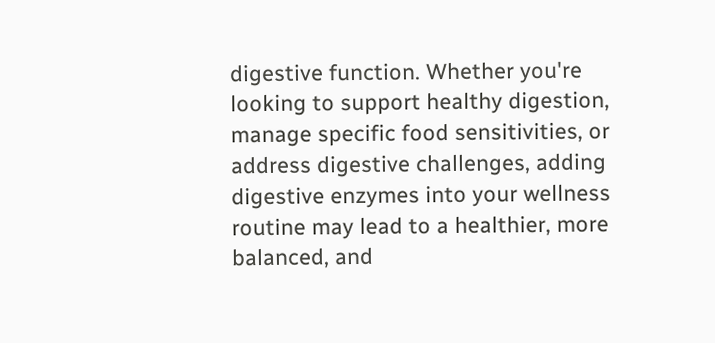digestive function. Whether you're looking to support healthy digestion, manage specific food sensitivities, or address digestive challenges, adding digestive enzymes into your wellness routine may lead to a healthier, more balanced, and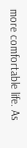more comfortable life. As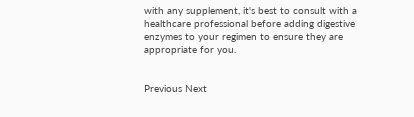with any supplement, it's best to consult with a healthcare professional before adding digestive enzymes to your regimen to ensure they are appropriate for you.


Previous Next